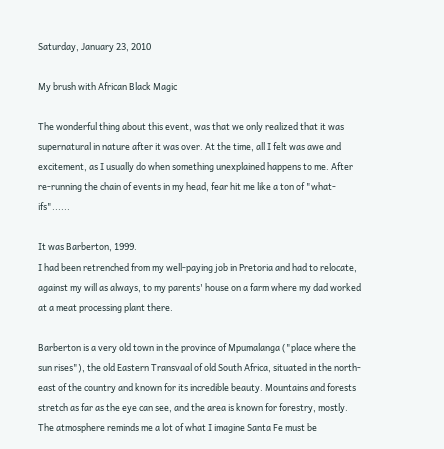Saturday, January 23, 2010

My brush with African Black Magic

The wonderful thing about this event, was that we only realized that it was supernatural in nature after it was over. At the time, all I felt was awe and excitement, as I usually do when something unexplained happens to me. After re-running the chain of events in my head, fear hit me like a ton of "what-ifs"......

It was Barberton, 1999.
I had been retrenched from my well-paying job in Pretoria and had to relocate, against my will as always, to my parents' house on a farm where my dad worked at a meat processing plant there.

Barberton is a very old town in the province of Mpumalanga ("place where the sun rises"), the old Eastern Transvaal of old South Africa, situated in the north-east of the country and known for its incredible beauty. Mountains and forests stretch as far as the eye can see, and the area is known for forestry, mostly. The atmosphere reminds me a lot of what I imagine Santa Fe must be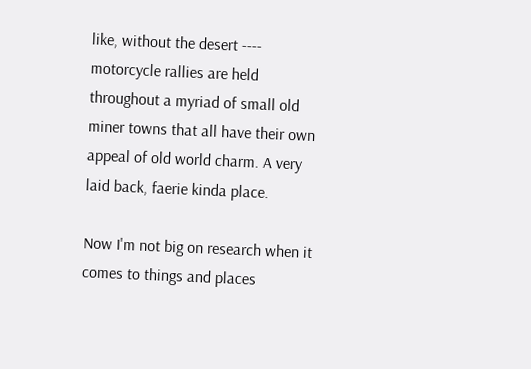like, without the desert ---- motorcycle rallies are held throughout a myriad of small old miner towns that all have their own appeal of old world charm. A very laid back, faerie kinda place.

Now I'm not big on research when it comes to things and places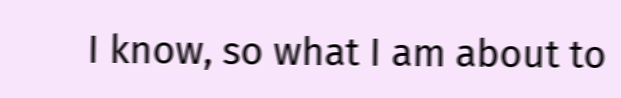I know, so what I am about to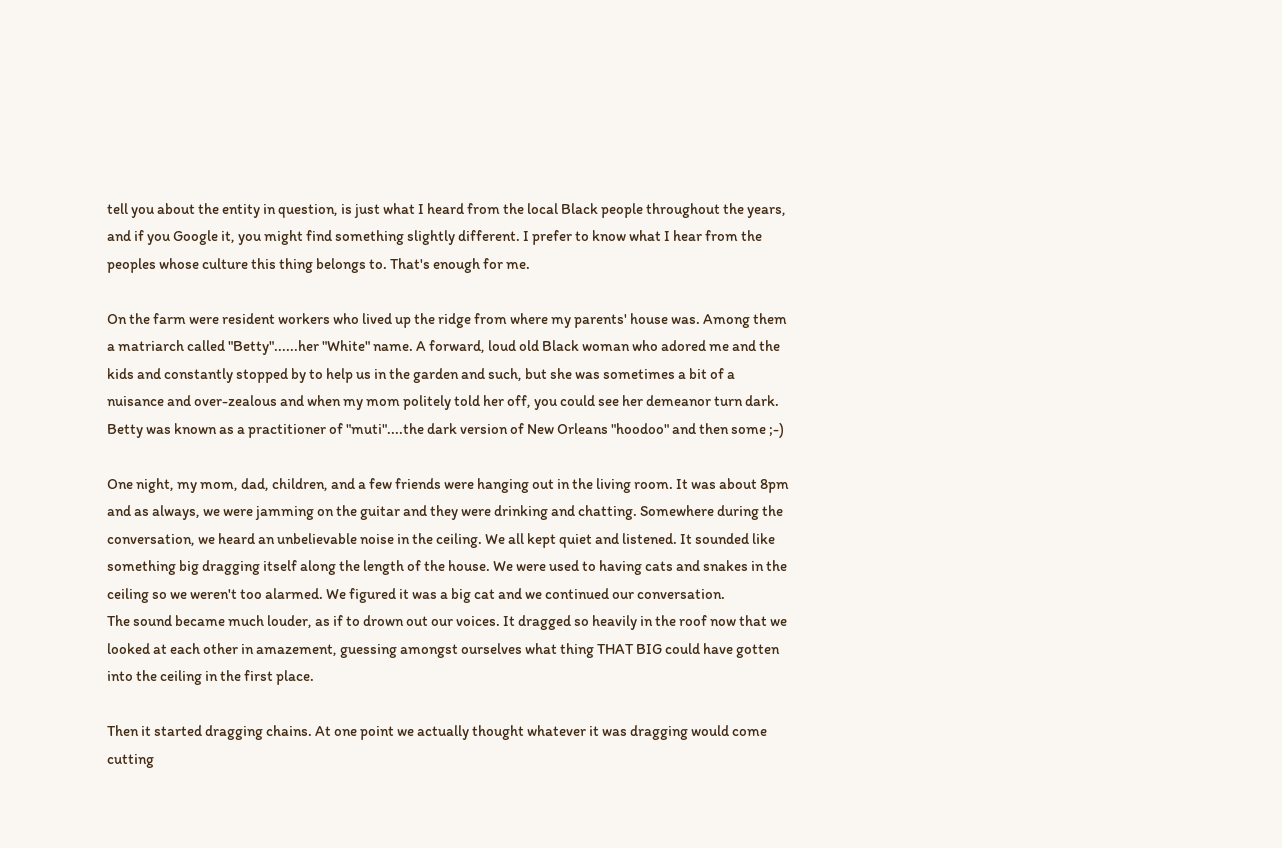tell you about the entity in question, is just what I heard from the local Black people throughout the years, and if you Google it, you might find something slightly different. I prefer to know what I hear from the peoples whose culture this thing belongs to. That's enough for me.

On the farm were resident workers who lived up the ridge from where my parents' house was. Among them a matriarch called "Betty"......her "White" name. A forward, loud old Black woman who adored me and the kids and constantly stopped by to help us in the garden and such, but she was sometimes a bit of a nuisance and over-zealous and when my mom politely told her off, you could see her demeanor turn dark. Betty was known as a practitioner of "muti"....the dark version of New Orleans "hoodoo" and then some ;-)

One night, my mom, dad, children, and a few friends were hanging out in the living room. It was about 8pm and as always, we were jamming on the guitar and they were drinking and chatting. Somewhere during the conversation, we heard an unbelievable noise in the ceiling. We all kept quiet and listened. It sounded like something big dragging itself along the length of the house. We were used to having cats and snakes in the ceiling so we weren't too alarmed. We figured it was a big cat and we continued our conversation.
The sound became much louder, as if to drown out our voices. It dragged so heavily in the roof now that we looked at each other in amazement, guessing amongst ourselves what thing THAT BIG could have gotten into the ceiling in the first place.

Then it started dragging chains. At one point we actually thought whatever it was dragging would come cutting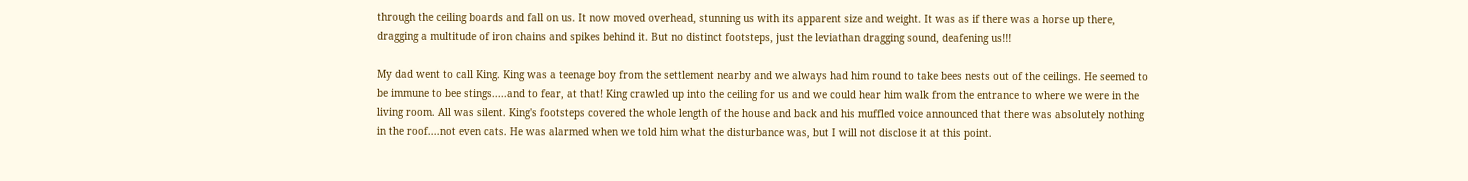through the ceiling boards and fall on us. It now moved overhead, stunning us with its apparent size and weight. It was as if there was a horse up there, dragging a multitude of iron chains and spikes behind it. But no distinct footsteps, just the leviathan dragging sound, deafening us!!!

My dad went to call King. King was a teenage boy from the settlement nearby and we always had him round to take bees nests out of the ceilings. He seemed to be immune to bee stings.....and to fear, at that! King crawled up into the ceiling for us and we could hear him walk from the entrance to where we were in the living room. All was silent. King's footsteps covered the whole length of the house and back and his muffled voice announced that there was absolutely nothing in the roof....not even cats. He was alarmed when we told him what the disturbance was, but I will not disclose it at this point.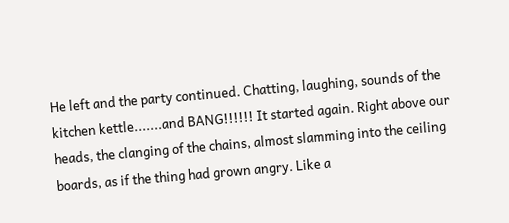He left and the party continued. Chatting, laughing, sounds of the kitchen kettle.......and BANG!!!!!! It started again. Right above our heads, the clanging of the chains, almost slamming into the ceiling boards, as if the thing had grown angry. Like a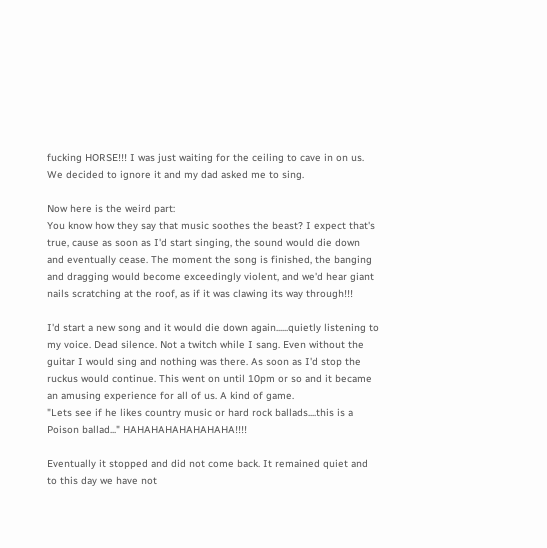fucking HORSE!!! I was just waiting for the ceiling to cave in on us. We decided to ignore it and my dad asked me to sing.

Now here is the weird part:
You know how they say that music soothes the beast? I expect that's true, cause as soon as I'd start singing, the sound would die down and eventually cease. The moment the song is finished, the banging and dragging would become exceedingly violent, and we'd hear giant nails scratching at the roof, as if it was clawing its way through!!!

I'd start a new song and it would die down again......quietly listening to my voice. Dead silence. Not a twitch while I sang. Even without the guitar I would sing and nothing was there. As soon as I'd stop the ruckus would continue. This went on until 10pm or so and it became an amusing experience for all of us. A kind of game.
"Lets see if he likes country music or hard rock ballads....this is a Poison ballad..." HAHAHAHAHAHAHAHA!!!!

Eventually it stopped and did not come back. It remained quiet and to this day we have not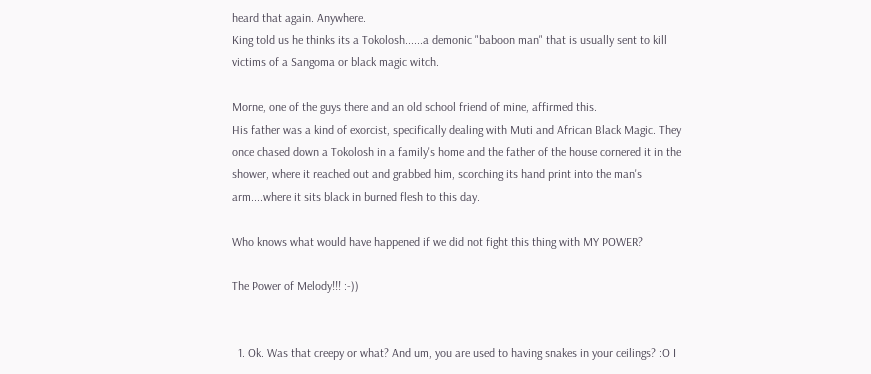heard that again. Anywhere.
King told us he thinks its a Tokolosh......a demonic "baboon man" that is usually sent to kill victims of a Sangoma or black magic witch.

Morne, one of the guys there and an old school friend of mine, affirmed this.
His father was a kind of exorcist, specifically dealing with Muti and African Black Magic. They once chased down a Tokolosh in a family's home and the father of the house cornered it in the shower, where it reached out and grabbed him, scorching its hand print into the man's arm....where it sits black in burned flesh to this day.

Who knows what would have happened if we did not fight this thing with MY POWER?

The Power of Melody!!! :-))


  1. Ok. Was that creepy or what? And um, you are used to having snakes in your ceilings? :O I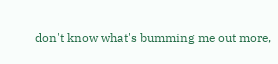don't know what's bumming me out more,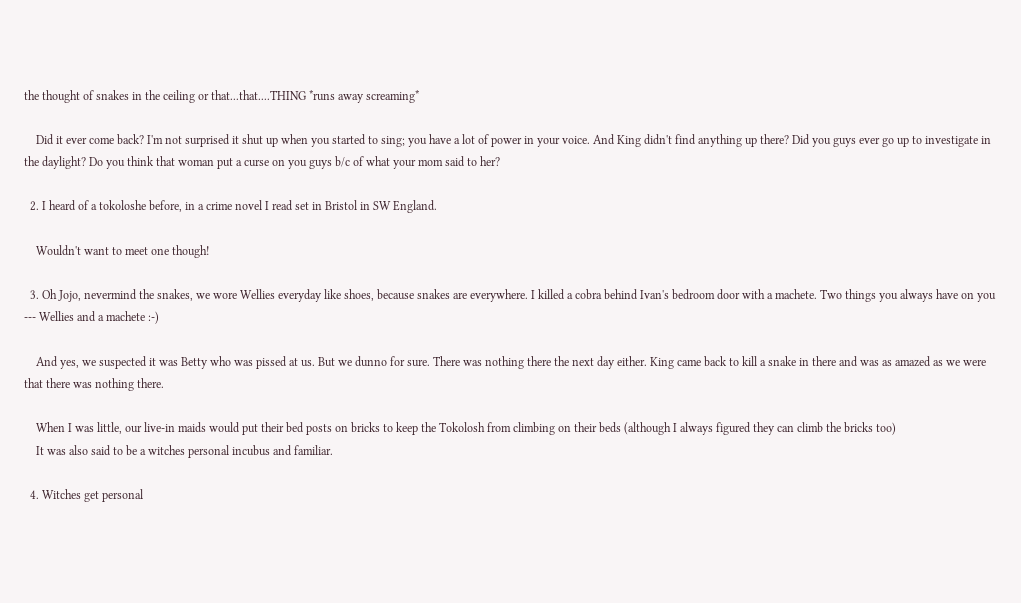the thought of snakes in the ceiling or that...that....THING *runs away screaming*

    Did it ever come back? I'm not surprised it shut up when you started to sing; you have a lot of power in your voice. And King didn't find anything up there? Did you guys ever go up to investigate in the daylight? Do you think that woman put a curse on you guys b/c of what your mom said to her?

  2. I heard of a tokoloshe before, in a crime novel I read set in Bristol in SW England.

    Wouldn't want to meet one though!

  3. Oh Jojo, nevermind the snakes, we wore Wellies everyday like shoes, because snakes are everywhere. I killed a cobra behind Ivan's bedroom door with a machete. Two things you always have on you --- Wellies and a machete :-)

    And yes, we suspected it was Betty who was pissed at us. But we dunno for sure. There was nothing there the next day either. King came back to kill a snake in there and was as amazed as we were that there was nothing there.

    When I was little, our live-in maids would put their bed posts on bricks to keep the Tokolosh from climbing on their beds (although I always figured they can climb the bricks too)
    It was also said to be a witches personal incubus and familiar.

  4. Witches get personal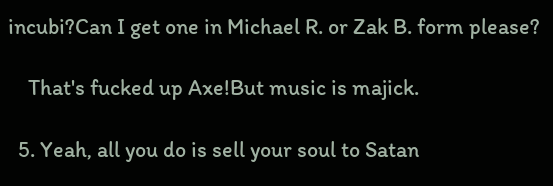incubi?Can I get one in Michael R. or Zak B. form please?

    That's fucked up Axe!But music is majick.

  5. Yeah, all you do is sell your soul to Satan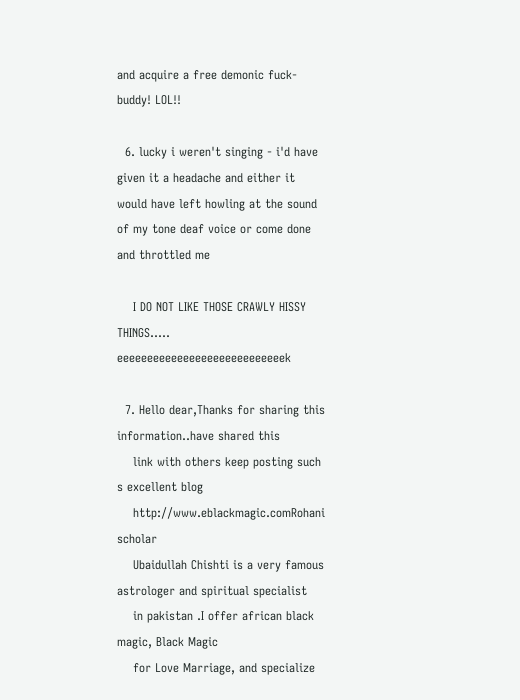and acquire a free demonic fuck-buddy! LOL!!

  6. lucky i weren't singing - i'd have given it a headache and either it would have left howling at the sound of my tone deaf voice or come done and throttled me

    I DO NOT LIKE THOSE CRAWLY HISSY THINGS..... eeeeeeeeeeeeeeeeeeeeeeeeeeeek

  7. Hello dear,Thanks for sharing this information..have shared this
    link with others keep posting such s excellent blog
    http://www.eblackmagic.comRohani scholar
    Ubaidullah Chishti is a very famous astrologer and spiritual specialist
    in pakistan .I offer african black magic, Black Magic
    for Love Marriage, and specialize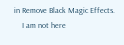in Remove Black Magic Effects.
    I am not here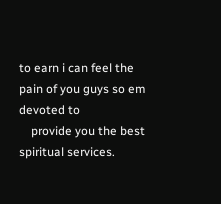to earn i can feel the pain of you guys so em devoted to
    provide you the best spiritual services.